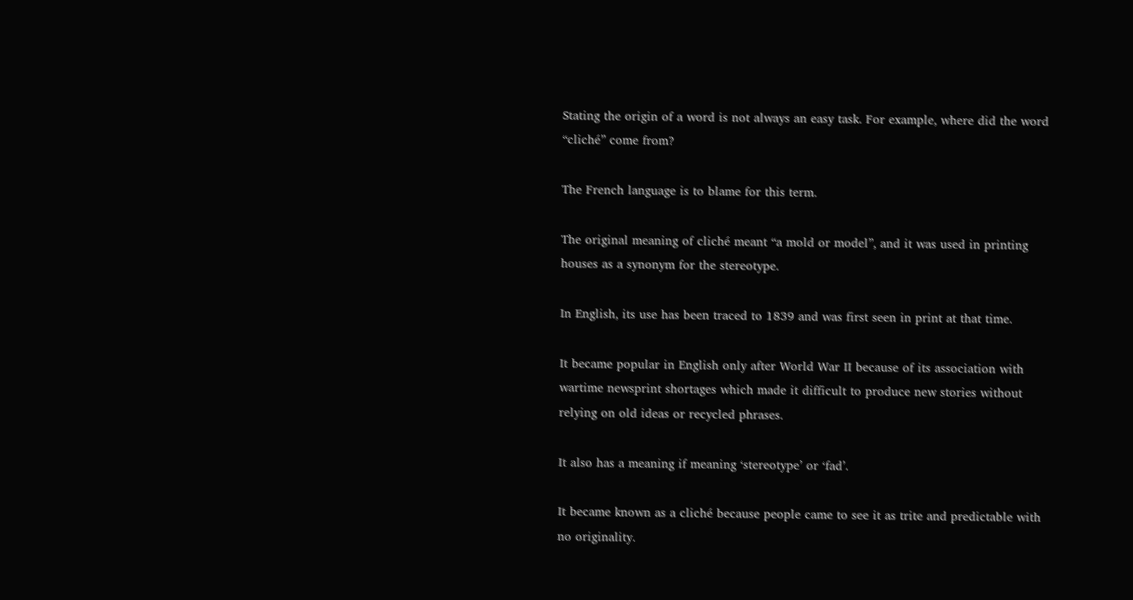Stating the origin of a word is not always an easy task. For example, where did the word “cliché” come from?

The French language is to blame for this term.

The original meaning of cliché meant “a mold or model”, and it was used in printing houses as a synonym for the stereotype.

In English, its use has been traced to 1839 and was first seen in print at that time.

It became popular in English only after World War II because of its association with wartime newsprint shortages which made it difficult to produce new stories without relying on old ideas or recycled phrases.

It also has a meaning if meaning ‘stereotype’ or ‘fad’.

It became known as a cliché because people came to see it as trite and predictable with no originality.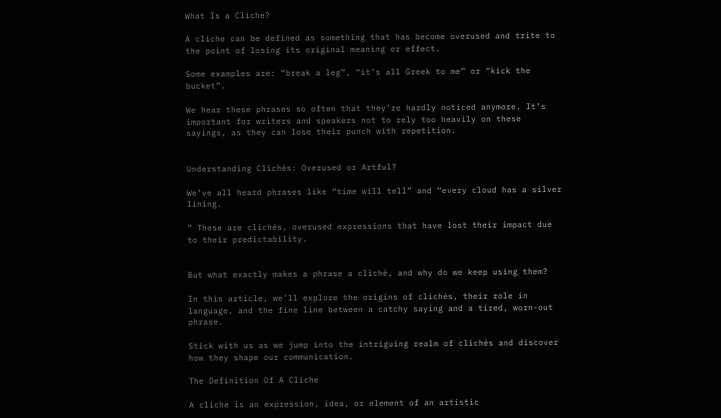What Is a Cliche?

A cliche can be defined as something that has become overused and trite to the point of losing its original meaning or effect.

Some examples are: “break a leg”, “it’s all Greek to me” or “kick the bucket”.

We hear these phrases so often that they’re hardly noticed anymore. It’s important for writers and speakers not to rely too heavily on these sayings, as they can lose their punch with repetition.


Understanding Clichés: Overused or Artful?

We’ve all heard phrases like “time will tell” and “every cloud has a silver lining.

” These are clichés, overused expressions that have lost their impact due to their predictability.


But what exactly makes a phrase a cliché, and why do we keep using them?

In this article, we’ll explore the origins of clichés, their role in language, and the fine line between a catchy saying and a tired, worn-out phrase.

Stick with us as we jump into the intriguing realm of clichés and discover how they shape our communication.

The Definition Of A Cliche

A cliche is an expression, idea, or element of an artistic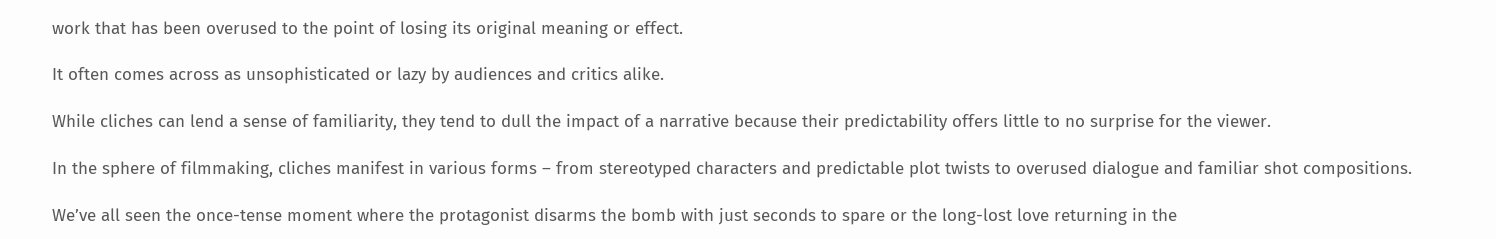work that has been overused to the point of losing its original meaning or effect.

It often comes across as unsophisticated or lazy by audiences and critics alike.

While cliches can lend a sense of familiarity, they tend to dull the impact of a narrative because their predictability offers little to no surprise for the viewer.

In the sphere of filmmaking, cliches manifest in various forms – from stereotyped characters and predictable plot twists to overused dialogue and familiar shot compositions.

We’ve all seen the once-tense moment where the protagonist disarms the bomb with just seconds to spare or the long-lost love returning in the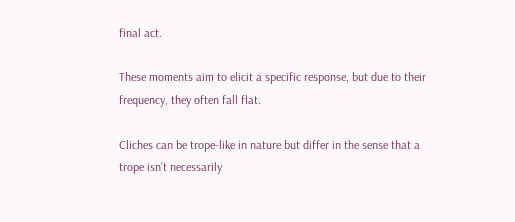final act.

These moments aim to elicit a specific response, but due to their frequency, they often fall flat.

Cliches can be trope-like in nature but differ in the sense that a trope isn’t necessarily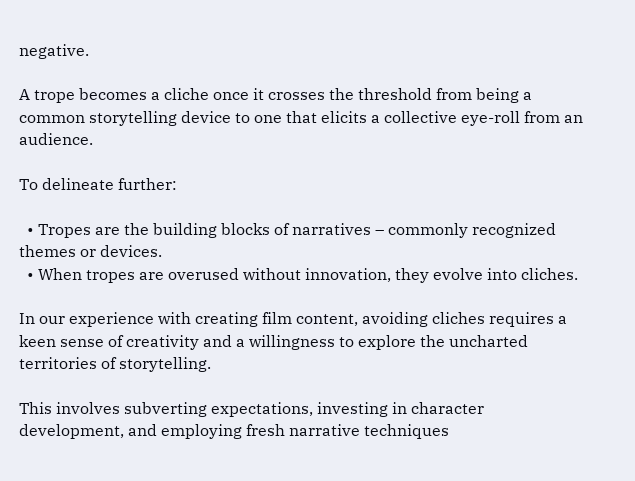negative.

A trope becomes a cliche once it crosses the threshold from being a common storytelling device to one that elicits a collective eye-roll from an audience.

To delineate further:

  • Tropes are the building blocks of narratives – commonly recognized themes or devices.
  • When tropes are overused without innovation, they evolve into cliches.

In our experience with creating film content, avoiding cliches requires a keen sense of creativity and a willingness to explore the uncharted territories of storytelling.

This involves subverting expectations, investing in character development, and employing fresh narrative techniques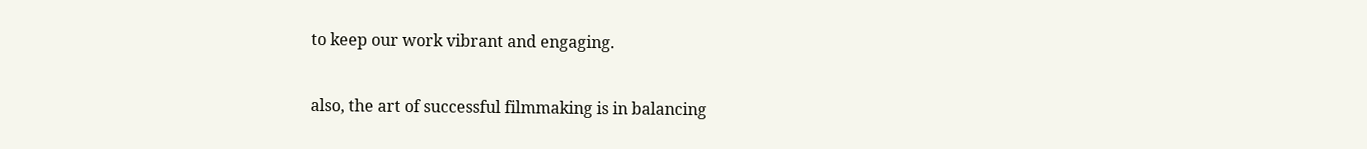to keep our work vibrant and engaging.


also, the art of successful filmmaking is in balancing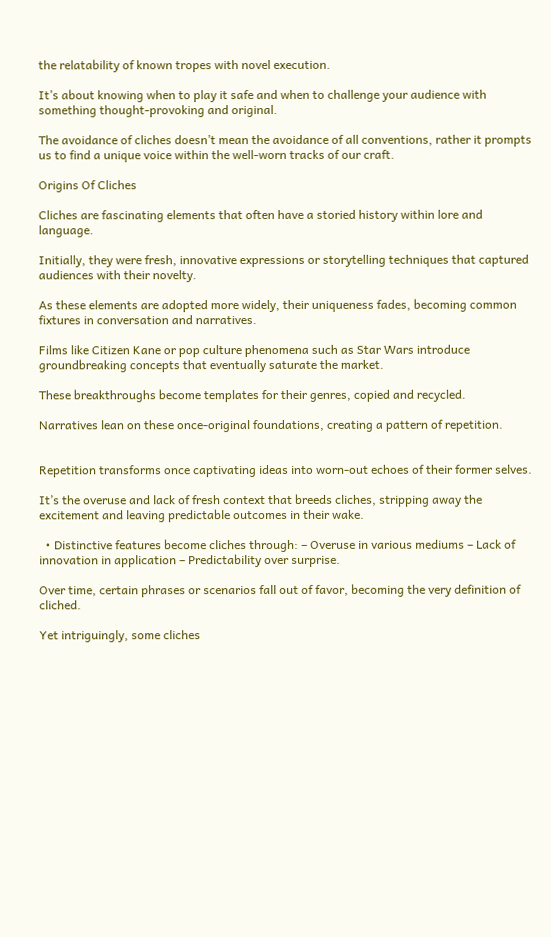the relatability of known tropes with novel execution.

It’s about knowing when to play it safe and when to challenge your audience with something thought-provoking and original.

The avoidance of cliches doesn’t mean the avoidance of all conventions, rather it prompts us to find a unique voice within the well-worn tracks of our craft.

Origins Of Cliches

Cliches are fascinating elements that often have a storied history within lore and language.

Initially, they were fresh, innovative expressions or storytelling techniques that captured audiences with their novelty.

As these elements are adopted more widely, their uniqueness fades, becoming common fixtures in conversation and narratives.

Films like Citizen Kane or pop culture phenomena such as Star Wars introduce groundbreaking concepts that eventually saturate the market.

These breakthroughs become templates for their genres, copied and recycled.

Narratives lean on these once-original foundations, creating a pattern of repetition.


Repetition transforms once captivating ideas into worn-out echoes of their former selves.

It’s the overuse and lack of fresh context that breeds cliches, stripping away the excitement and leaving predictable outcomes in their wake.

  • Distinctive features become cliches through: – Overuse in various mediums – Lack of innovation in application – Predictability over surprise.

Over time, certain phrases or scenarios fall out of favor, becoming the very definition of cliched.

Yet intriguingly, some cliches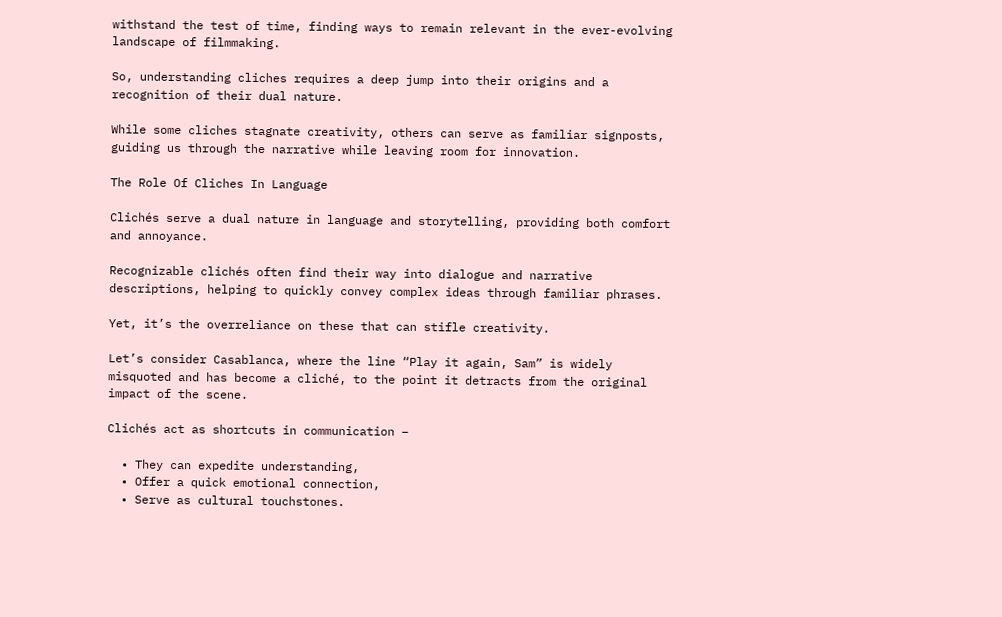withstand the test of time, finding ways to remain relevant in the ever-evolving landscape of filmmaking.

So, understanding cliches requires a deep jump into their origins and a recognition of their dual nature.

While some cliches stagnate creativity, others can serve as familiar signposts, guiding us through the narrative while leaving room for innovation.

The Role Of Cliches In Language

Clichés serve a dual nature in language and storytelling, providing both comfort and annoyance.

Recognizable clichés often find their way into dialogue and narrative descriptions, helping to quickly convey complex ideas through familiar phrases.

Yet, it’s the overreliance on these that can stifle creativity.

Let’s consider Casablanca, where the line “Play it again, Sam” is widely misquoted and has become a cliché, to the point it detracts from the original impact of the scene.

Clichés act as shortcuts in communication –

  • They can expedite understanding,
  • Offer a quick emotional connection,
  • Serve as cultural touchstones.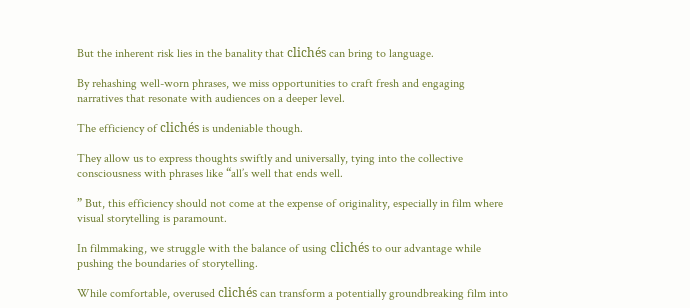But the inherent risk lies in the banality that clichés can bring to language.

By rehashing well-worn phrases, we miss opportunities to craft fresh and engaging narratives that resonate with audiences on a deeper level.

The efficiency of clichés is undeniable though.

They allow us to express thoughts swiftly and universally, tying into the collective consciousness with phrases like “all’s well that ends well.

” But, this efficiency should not come at the expense of originality, especially in film where visual storytelling is paramount.

In filmmaking, we struggle with the balance of using clichés to our advantage while pushing the boundaries of storytelling.

While comfortable, overused clichés can transform a potentially groundbreaking film into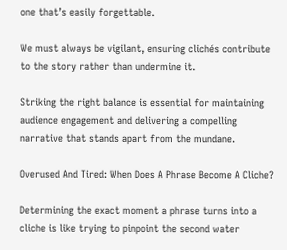one that’s easily forgettable.

We must always be vigilant, ensuring clichés contribute to the story rather than undermine it.

Striking the right balance is essential for maintaining audience engagement and delivering a compelling narrative that stands apart from the mundane.

Overused And Tired: When Does A Phrase Become A Cliche?

Determining the exact moment a phrase turns into a cliche is like trying to pinpoint the second water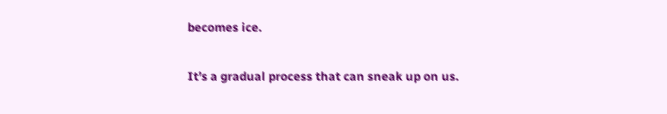becomes ice.

It’s a gradual process that can sneak up on us.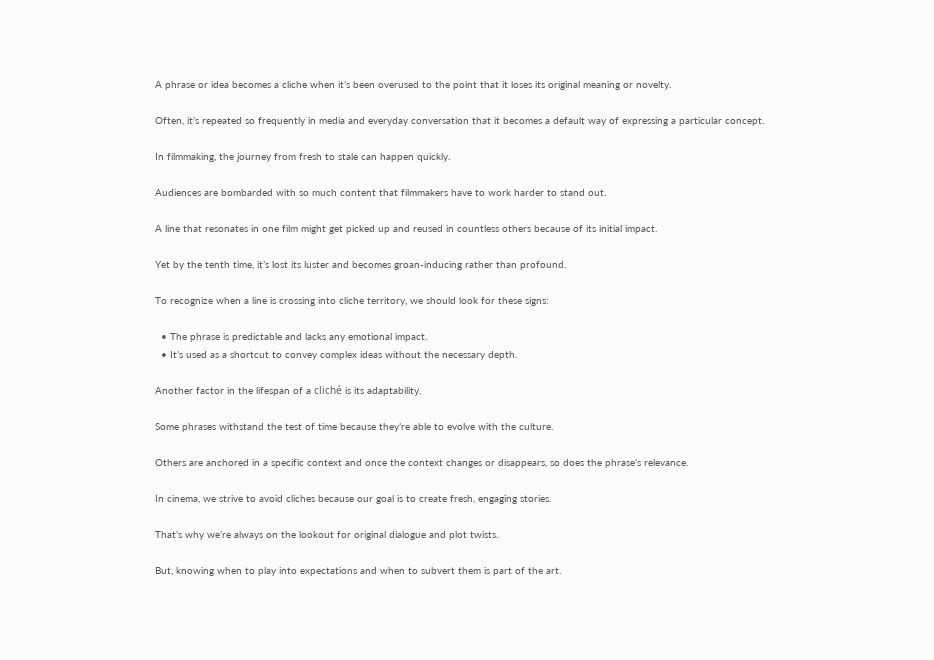A phrase or idea becomes a cliche when it’s been overused to the point that it loses its original meaning or novelty.

Often, it’s repeated so frequently in media and everyday conversation that it becomes a default way of expressing a particular concept.

In filmmaking, the journey from fresh to stale can happen quickly.

Audiences are bombarded with so much content that filmmakers have to work harder to stand out.

A line that resonates in one film might get picked up and reused in countless others because of its initial impact.

Yet by the tenth time, it’s lost its luster and becomes groan-inducing rather than profound.

To recognize when a line is crossing into cliche territory, we should look for these signs:

  • The phrase is predictable and lacks any emotional impact.
  • It’s used as a shortcut to convey complex ideas without the necessary depth.

Another factor in the lifespan of a cliché is its adaptability.

Some phrases withstand the test of time because they’re able to evolve with the culture.

Others are anchored in a specific context and once the context changes or disappears, so does the phrase’s relevance.

In cinema, we strive to avoid cliches because our goal is to create fresh, engaging stories.

That’s why we’re always on the lookout for original dialogue and plot twists.

But, knowing when to play into expectations and when to subvert them is part of the art.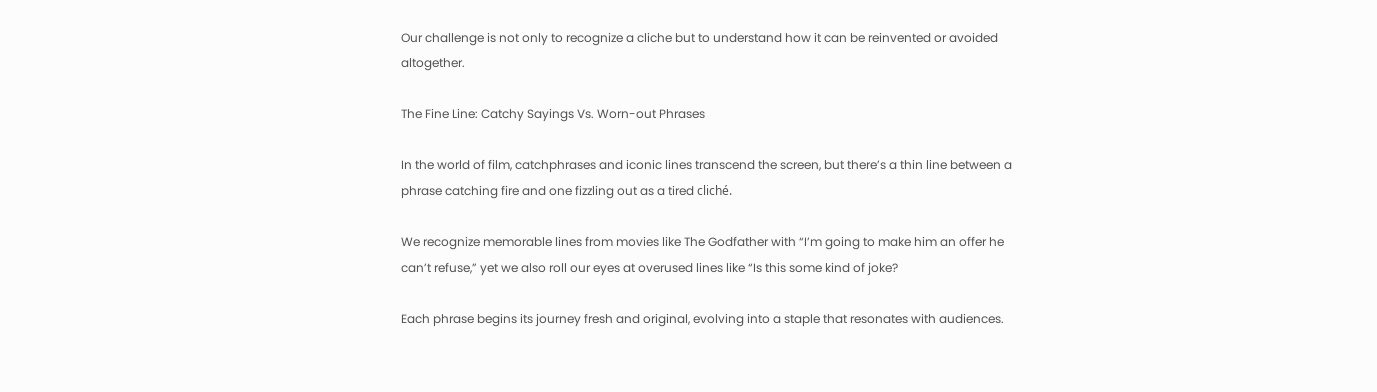Our challenge is not only to recognize a cliche but to understand how it can be reinvented or avoided altogether.

The Fine Line: Catchy Sayings Vs. Worn-out Phrases

In the world of film, catchphrases and iconic lines transcend the screen, but there’s a thin line between a phrase catching fire and one fizzling out as a tired cliché.

We recognize memorable lines from movies like The Godfather with “I’m going to make him an offer he can’t refuse,” yet we also roll our eyes at overused lines like “Is this some kind of joke?

Each phrase begins its journey fresh and original, evolving into a staple that resonates with audiences.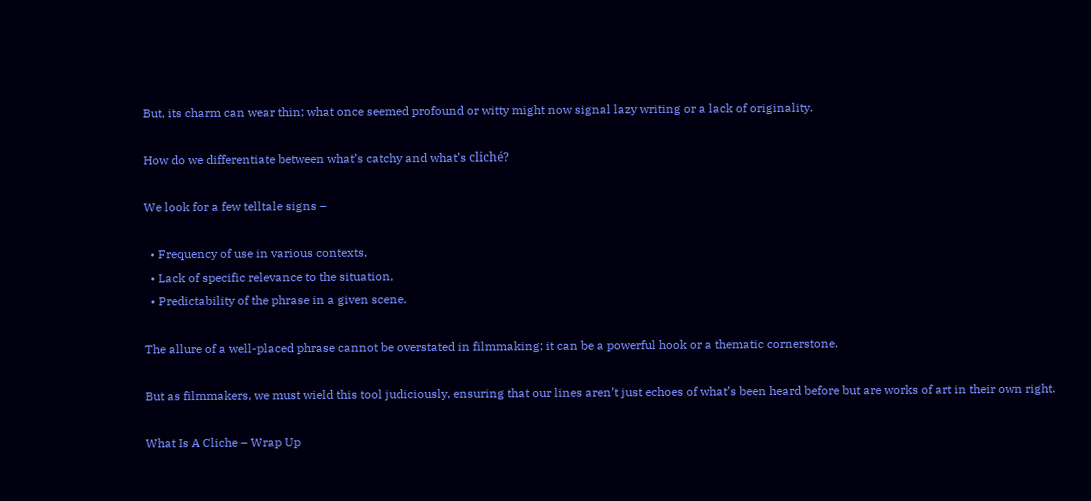But, its charm can wear thin; what once seemed profound or witty might now signal lazy writing or a lack of originality.

How do we differentiate between what’s catchy and what’s cliché?

We look for a few telltale signs –

  • Frequency of use in various contexts,
  • Lack of specific relevance to the situation,
  • Predictability of the phrase in a given scene.

The allure of a well-placed phrase cannot be overstated in filmmaking; it can be a powerful hook or a thematic cornerstone.

But as filmmakers, we must wield this tool judiciously, ensuring that our lines aren’t just echoes of what’s been heard before but are works of art in their own right.

What Is A Cliche – Wrap Up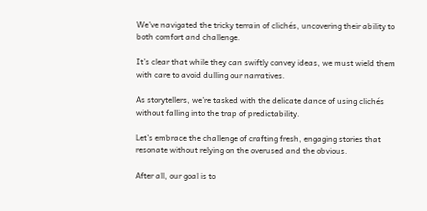We’ve navigated the tricky terrain of clichés, uncovering their ability to both comfort and challenge.

It’s clear that while they can swiftly convey ideas, we must wield them with care to avoid dulling our narratives.

As storytellers, we’re tasked with the delicate dance of using clichés without falling into the trap of predictability.

Let’s embrace the challenge of crafting fresh, engaging stories that resonate without relying on the overused and the obvious.

After all, our goal is to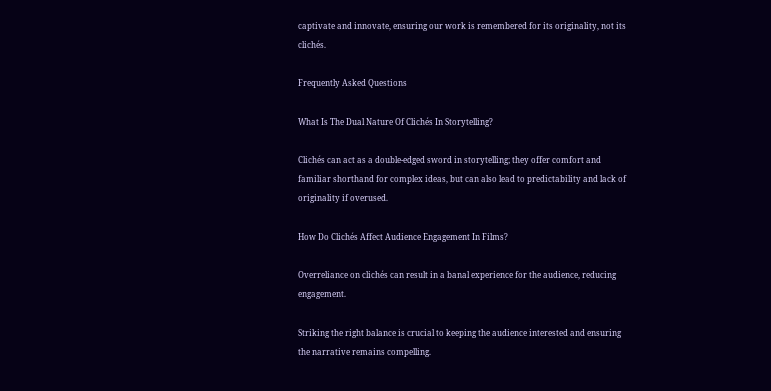captivate and innovate, ensuring our work is remembered for its originality, not its clichés.

Frequently Asked Questions

What Is The Dual Nature Of Clichés In Storytelling?

Clichés can act as a double-edged sword in storytelling; they offer comfort and familiar shorthand for complex ideas, but can also lead to predictability and lack of originality if overused.

How Do Clichés Affect Audience Engagement In Films?

Overreliance on clichés can result in a banal experience for the audience, reducing engagement.

Striking the right balance is crucial to keeping the audience interested and ensuring the narrative remains compelling.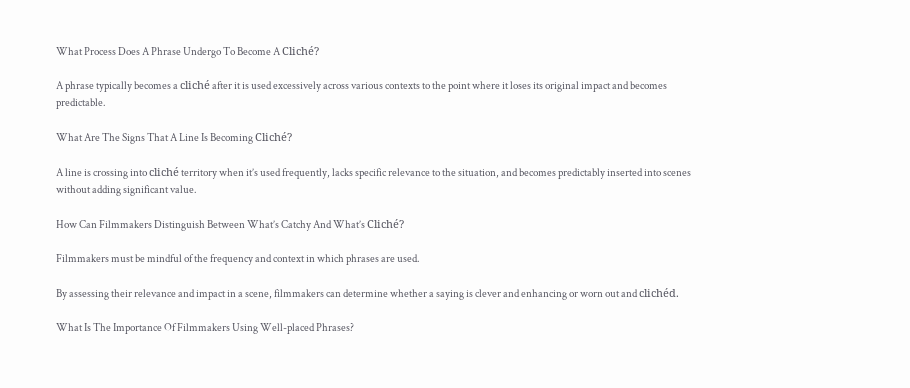What Process Does A Phrase Undergo To Become A Cliché?

A phrase typically becomes a cliché after it is used excessively across various contexts to the point where it loses its original impact and becomes predictable.

What Are The Signs That A Line Is Becoming Cliché?

A line is crossing into cliché territory when it’s used frequently, lacks specific relevance to the situation, and becomes predictably inserted into scenes without adding significant value.

How Can Filmmakers Distinguish Between What’s Catchy And What’s Cliché?

Filmmakers must be mindful of the frequency and context in which phrases are used.

By assessing their relevance and impact in a scene, filmmakers can determine whether a saying is clever and enhancing or worn out and clichéd.

What Is The Importance Of Filmmakers Using Well-placed Phrases?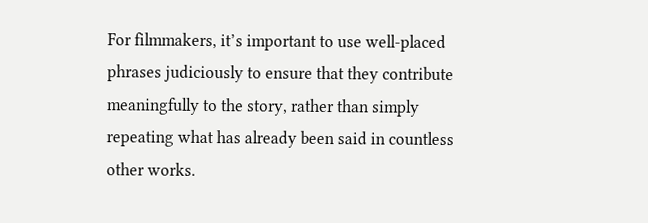For filmmakers, it’s important to use well-placed phrases judiciously to ensure that they contribute meaningfully to the story, rather than simply repeating what has already been said in countless other works.